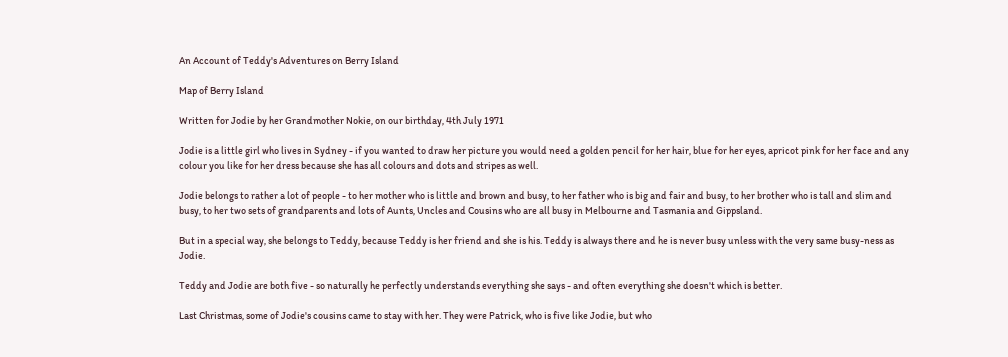An Account of Teddy's Adventures on Berry Island

Map of Berry Island

Written for Jodie by her Grandmother Nokie, on our birthday, 4th July 1971

Jodie is a little girl who lives in Sydney - if you wanted to draw her picture you would need a golden pencil for her hair, blue for her eyes, apricot pink for her face and any colour you like for her dress because she has all colours and dots and stripes as well.

Jodie belongs to rather a lot of people - to her mother who is little and brown and busy, to her father who is big and fair and busy, to her brother who is tall and slim and busy, to her two sets of grandparents and lots of Aunts, Uncles and Cousins who are all busy in Melbourne and Tasmania and Gippsland.

But in a special way, she belongs to Teddy, because Teddy is her friend and she is his. Teddy is always there and he is never busy unless with the very same busy-ness as Jodie.

Teddy and Jodie are both five - so naturally he perfectly understands everything she says - and often everything she doesn't which is better.

Last Christmas, some of Jodie's cousins came to stay with her. They were Patrick, who is five like Jodie, but who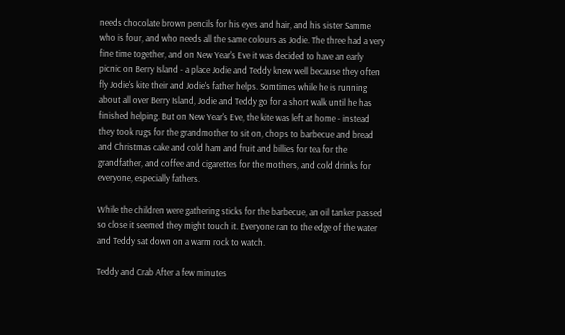needs chocolate brown pencils for his eyes and hair, and his sister Samme who is four, and who needs all the same colours as Jodie. The three had a very fine time together, and on New Year's Eve it was decided to have an early picnic on Berry Island - a place Jodie and Teddy knew well because they often fly Jodie's kite their and Jodie's father helps. Somtimes while he is running about all over Berry Island, Jodie and Teddy go for a short walk until he has finished helping. But on New Year's Eve, the kite was left at home - instead they took rugs for the grandmother to sit on, chops to barbecue and bread and Christmas cake and cold ham and fruit and billies for tea for the grandfather, and coffee and cigarettes for the mothers, and cold drinks for everyone, especially fathers.

While the children were gathering sticks for the barbecue, an oil tanker passed so close it seemed they might touch it. Everyone ran to the edge of the water and Teddy sat down on a warm rock to watch.

Teddy and Crab After a few minutes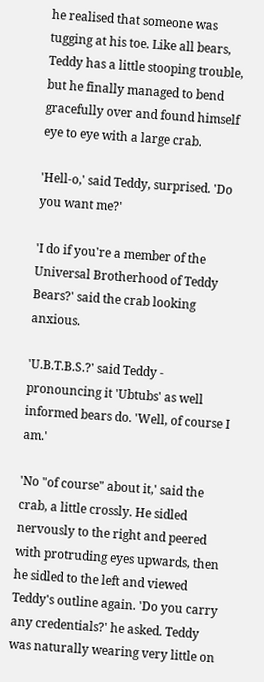he realised that someone was tugging at his toe. Like all bears, Teddy has a little stooping trouble, but he finally managed to bend gracefully over and found himself eye to eye with a large crab.

'Hell-o,' said Teddy, surprised. 'Do you want me?'

'I do if you're a member of the Universal Brotherhood of Teddy Bears?' said the crab looking anxious.

'U.B.T.B.S.?' said Teddy - pronouncing it 'Ubtubs' as well informed bears do. 'Well, of course I am.'

'No "of course" about it,' said the crab, a little crossly. He sidled nervously to the right and peered with protruding eyes upwards, then he sidled to the left and viewed Teddy's outline again. 'Do you carry any credentials?' he asked. Teddy was naturally wearing very little on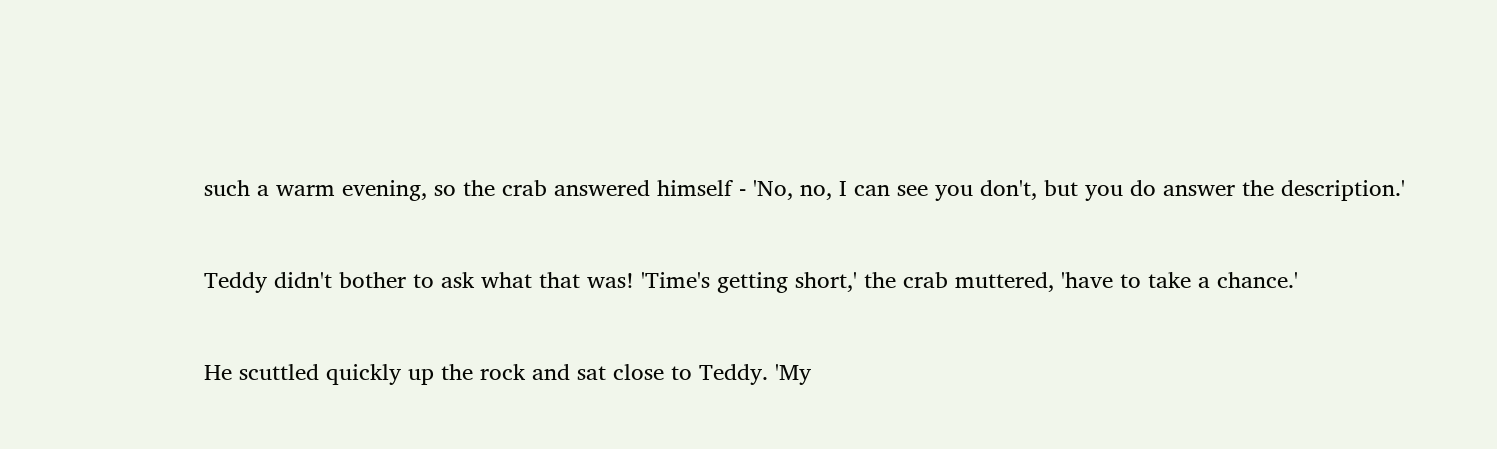such a warm evening, so the crab answered himself - 'No, no, I can see you don't, but you do answer the description.'

Teddy didn't bother to ask what that was! 'Time's getting short,' the crab muttered, 'have to take a chance.'

He scuttled quickly up the rock and sat close to Teddy. 'My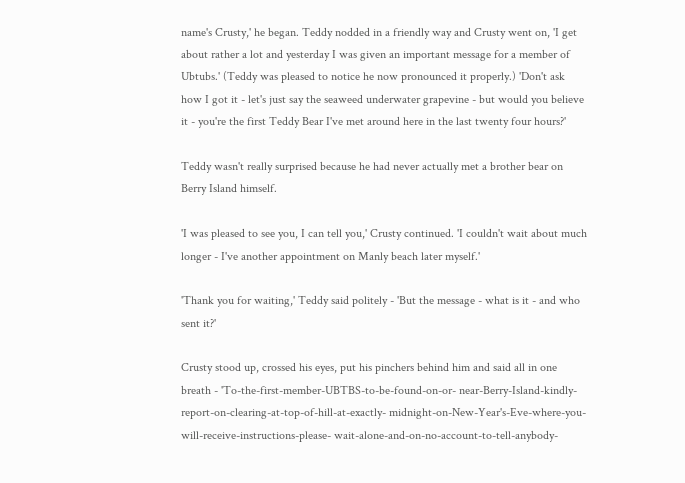name's Crusty,' he began. Teddy nodded in a friendly way and Crusty went on, 'I get about rather a lot and yesterday I was given an important message for a member of Ubtubs.' (Teddy was pleased to notice he now pronounced it properly.) 'Don't ask how I got it - let's just say the seaweed underwater grapevine - but would you believe it - you're the first Teddy Bear I've met around here in the last twenty four hours?'

Teddy wasn't really surprised because he had never actually met a brother bear on Berry Island himself.

'I was pleased to see you, I can tell you,' Crusty continued. 'I couldn't wait about much longer - I've another appointment on Manly beach later myself.'

'Thank you for waiting,' Teddy said politely - 'But the message - what is it - and who sent it?'

Crusty stood up, crossed his eyes, put his pinchers behind him and said all in one breath - 'To-the-first-member-UBTBS-to-be-found-on-or- near-Berry-Island-kindly-report-on-clearing-at-top-of-hill-at-exactly- midnight-on-New-Year's-Eve-where-you-will-receive-instructions-please- wait-alone-and-on-no-account-to-tell-anybody-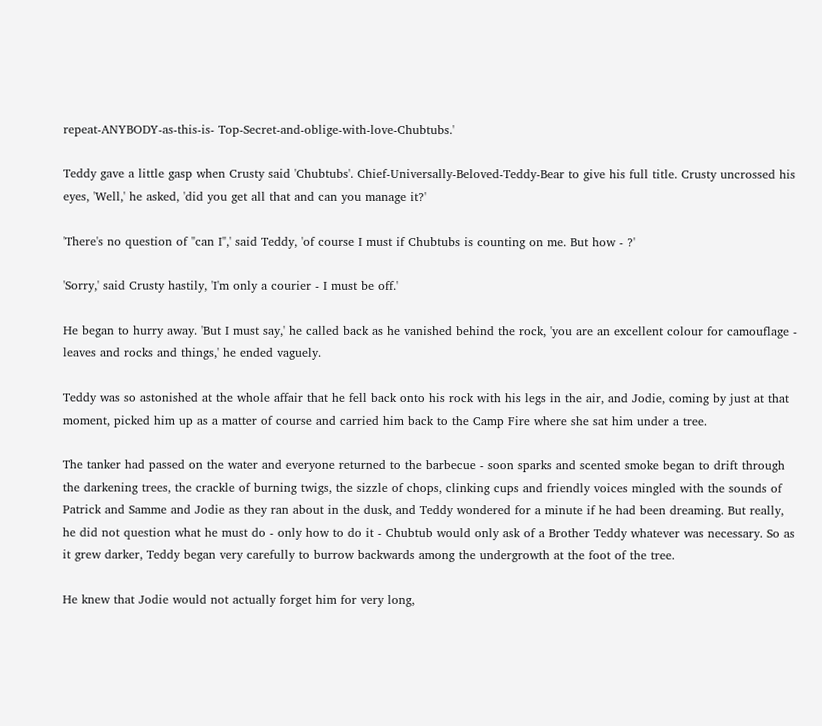repeat-ANYBODY-as-this-is- Top-Secret-and-oblige-with-love-Chubtubs.'

Teddy gave a little gasp when Crusty said 'Chubtubs'. Chief-Universally-Beloved-Teddy-Bear to give his full title. Crusty uncrossed his eyes, 'Well,' he asked, 'did you get all that and can you manage it?'

'There's no question of "can I",' said Teddy, 'of course I must if Chubtubs is counting on me. But how - ?'

'Sorry,' said Crusty hastily, 'I'm only a courier - I must be off.'

He began to hurry away. 'But I must say,' he called back as he vanished behind the rock, 'you are an excellent colour for camouflage - leaves and rocks and things,' he ended vaguely.

Teddy was so astonished at the whole affair that he fell back onto his rock with his legs in the air, and Jodie, coming by just at that moment, picked him up as a matter of course and carried him back to the Camp Fire where she sat him under a tree.

The tanker had passed on the water and everyone returned to the barbecue - soon sparks and scented smoke began to drift through the darkening trees, the crackle of burning twigs, the sizzle of chops, clinking cups and friendly voices mingled with the sounds of Patrick and Samme and Jodie as they ran about in the dusk, and Teddy wondered for a minute if he had been dreaming. But really, he did not question what he must do - only how to do it - Chubtub would only ask of a Brother Teddy whatever was necessary. So as it grew darker, Teddy began very carefully to burrow backwards among the undergrowth at the foot of the tree.

He knew that Jodie would not actually forget him for very long,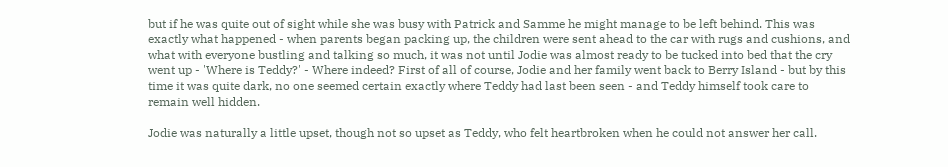but if he was quite out of sight while she was busy with Patrick and Samme he might manage to be left behind. This was exactly what happened - when parents began packing up, the children were sent ahead to the car with rugs and cushions, and what with everyone bustling and talking so much, it was not until Jodie was almost ready to be tucked into bed that the cry went up - 'Where is Teddy?' - Where indeed? First of all of course, Jodie and her family went back to Berry Island - but by this time it was quite dark, no one seemed certain exactly where Teddy had last been seen - and Teddy himself took care to remain well hidden.

Jodie was naturally a little upset, though not so upset as Teddy, who felt heartbroken when he could not answer her call.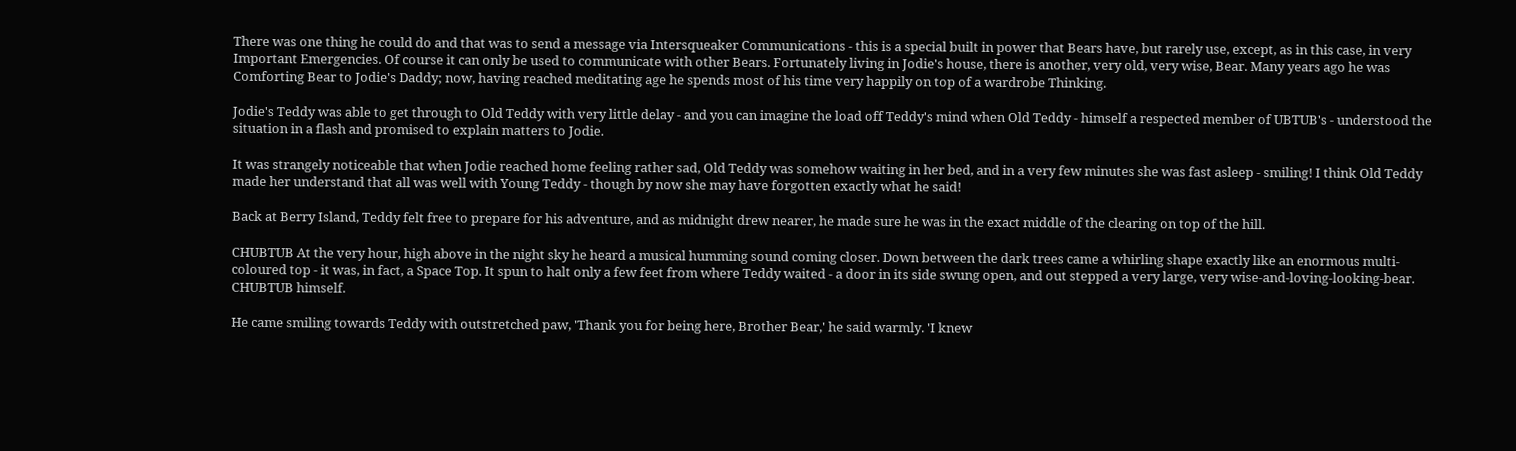There was one thing he could do and that was to send a message via Intersqueaker Communications - this is a special built in power that Bears have, but rarely use, except, as in this case, in very Important Emergencies. Of course it can only be used to communicate with other Bears. Fortunately living in Jodie's house, there is another, very old, very wise, Bear. Many years ago he was Comforting Bear to Jodie's Daddy; now, having reached meditating age he spends most of his time very happily on top of a wardrobe Thinking.

Jodie's Teddy was able to get through to Old Teddy with very little delay - and you can imagine the load off Teddy's mind when Old Teddy - himself a respected member of UBTUB's - understood the situation in a flash and promised to explain matters to Jodie.

It was strangely noticeable that when Jodie reached home feeling rather sad, Old Teddy was somehow waiting in her bed, and in a very few minutes she was fast asleep - smiling! I think Old Teddy made her understand that all was well with Young Teddy - though by now she may have forgotten exactly what he said!

Back at Berry Island, Teddy felt free to prepare for his adventure, and as midnight drew nearer, he made sure he was in the exact middle of the clearing on top of the hill.

CHUBTUB At the very hour, high above in the night sky he heard a musical humming sound coming closer. Down between the dark trees came a whirling shape exactly like an enormous multi-coloured top - it was, in fact, a Space Top. It spun to halt only a few feet from where Teddy waited - a door in its side swung open, and out stepped a very large, very wise-and-loving-looking-bear. CHUBTUB himself.

He came smiling towards Teddy with outstretched paw, 'Thank you for being here, Brother Bear,' he said warmly. 'I knew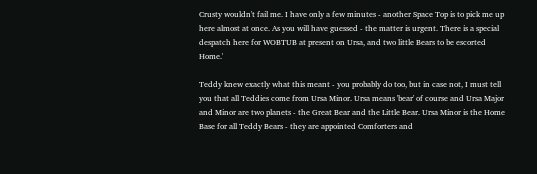Crusty wouldn't fail me. I have only a few minutes - another Space Top is to pick me up here almost at once. As you will have guessed - the matter is urgent. There is a special despatch here for WOBTUB at present on Ursa, and two little Bears to be escorted Home.'

Teddy knew exactly what this meant - you probably do too, but in case not, I must tell you that all Teddies come from Ursa Minor. Ursa means 'bear' of course and Ursa Major and Minor are two planets - the Great Bear and the Little Bear. Ursa Minor is the Home Base for all Teddy Bears - they are appointed Comforters and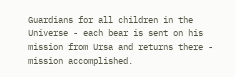Guardians for all children in the Universe - each bear is sent on his mission from Ursa and returns there - mission accomplished.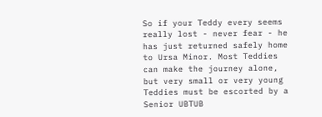So if your Teddy every seems really lost - never fear - he has just returned safely home to Ursa Minor. Most Teddies can make the journey alone, but very small or very young Teddies must be escorted by a Senior UBTUB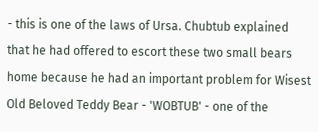- this is one of the laws of Ursa. Chubtub explained that he had offered to escort these two small bears home because he had an important problem for Wisest Old Beloved Teddy Bear - 'WOBTUB' - one of the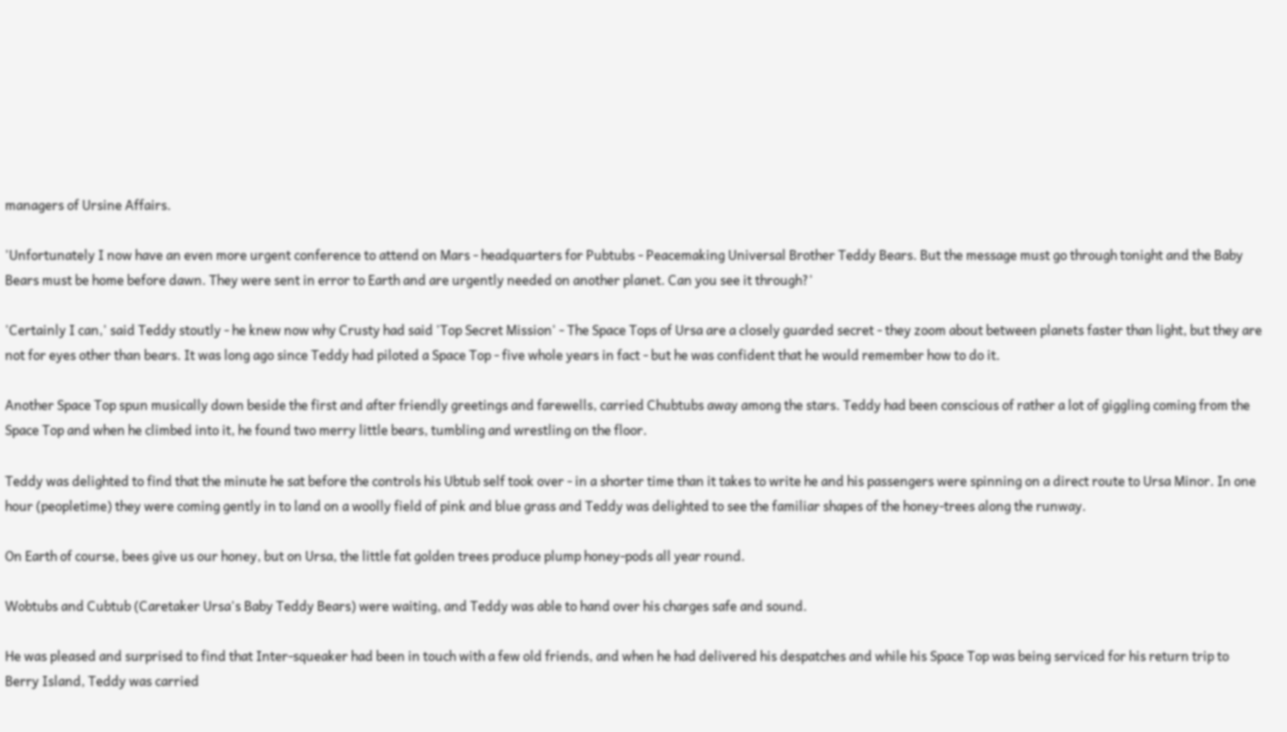managers of Ursine Affairs.

'Unfortunately I now have an even more urgent conference to attend on Mars - headquarters for Pubtubs - Peacemaking Universal Brother Teddy Bears. But the message must go through tonight and the Baby Bears must be home before dawn. They were sent in error to Earth and are urgently needed on another planet. Can you see it through?'

'Certainly I can,' said Teddy stoutly - he knew now why Crusty had said 'Top Secret Mission' - The Space Tops of Ursa are a closely guarded secret - they zoom about between planets faster than light, but they are not for eyes other than bears. It was long ago since Teddy had piloted a Space Top - five whole years in fact - but he was confident that he would remember how to do it.

Another Space Top spun musically down beside the first and after friendly greetings and farewells, carried Chubtubs away among the stars. Teddy had been conscious of rather a lot of giggling coming from the Space Top and when he climbed into it, he found two merry little bears, tumbling and wrestling on the floor.

Teddy was delighted to find that the minute he sat before the controls his Ubtub self took over - in a shorter time than it takes to write he and his passengers were spinning on a direct route to Ursa Minor. In one hour (peopletime) they were coming gently in to land on a woolly field of pink and blue grass and Teddy was delighted to see the familiar shapes of the honey-trees along the runway.

On Earth of course, bees give us our honey, but on Ursa, the little fat golden trees produce plump honey-pods all year round.

Wobtubs and Cubtub (Caretaker Ursa's Baby Teddy Bears) were waiting, and Teddy was able to hand over his charges safe and sound.

He was pleased and surprised to find that Inter-squeaker had been in touch with a few old friends, and when he had delivered his despatches and while his Space Top was being serviced for his return trip to Berry Island, Teddy was carried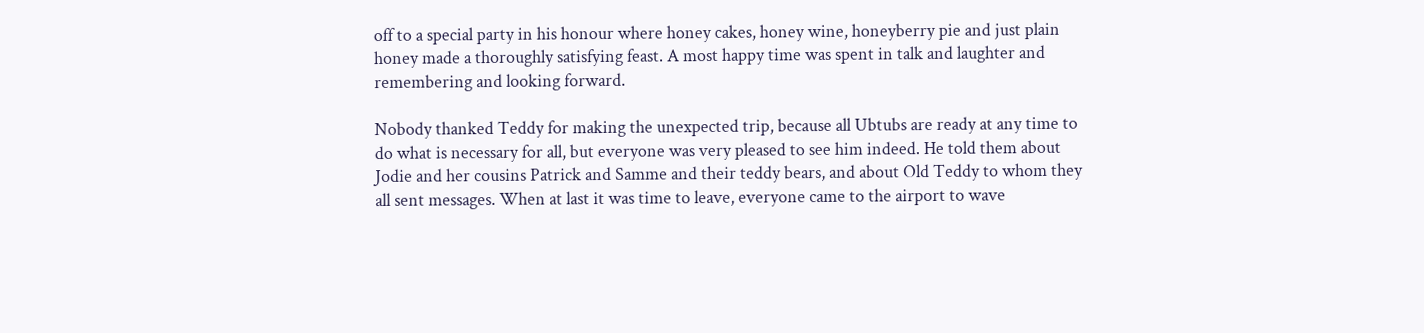off to a special party in his honour where honey cakes, honey wine, honeyberry pie and just plain honey made a thoroughly satisfying feast. A most happy time was spent in talk and laughter and remembering and looking forward.

Nobody thanked Teddy for making the unexpected trip, because all Ubtubs are ready at any time to do what is necessary for all, but everyone was very pleased to see him indeed. He told them about Jodie and her cousins Patrick and Samme and their teddy bears, and about Old Teddy to whom they all sent messages. When at last it was time to leave, everyone came to the airport to wave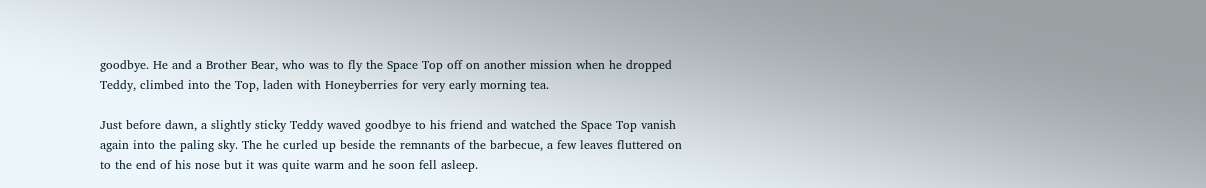goodbye. He and a Brother Bear, who was to fly the Space Top off on another mission when he dropped Teddy, climbed into the Top, laden with Honeyberries for very early morning tea.

Just before dawn, a slightly sticky Teddy waved goodbye to his friend and watched the Space Top vanish again into the paling sky. The he curled up beside the remnants of the barbecue, a few leaves fluttered on to the end of his nose but it was quite warm and he soon fell asleep.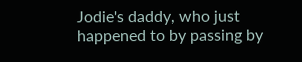Jodie's daddy, who just happened to by passing by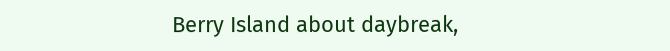Berry Island about daybreak,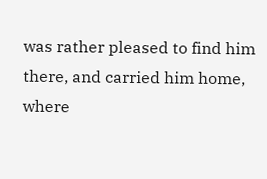was rather pleased to find him there, and carried him home, where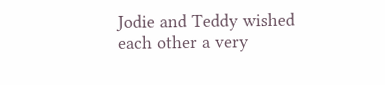Jodie and Teddy wished each other a very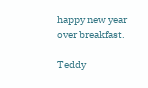happy new year over breakfast.

Teddy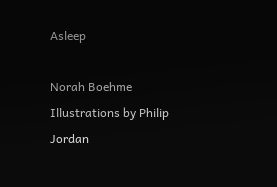Asleep

Norah Boehme
Illustrations by Philip Jordan